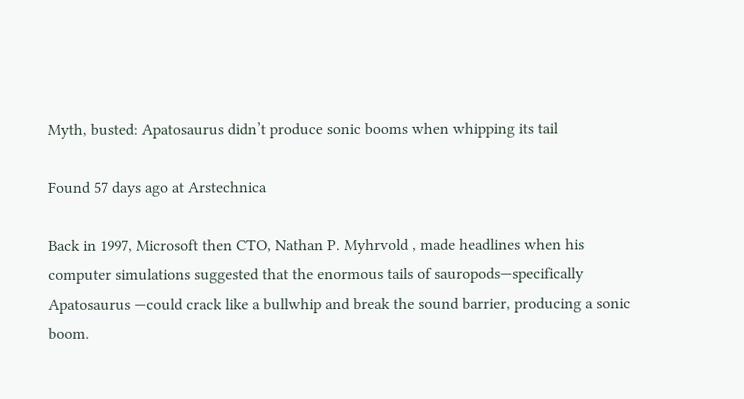Myth, busted: Apatosaurus didn’t produce sonic booms when whipping its tail

Found 57 days ago at Arstechnica

Back in 1997, Microsoft then CTO, Nathan P. Myhrvold , made headlines when his computer simulations suggested that the enormous tails of sauropods—specifically Apatosaurus —could crack like a bullwhip and break the sound barrier, producing a sonic boom.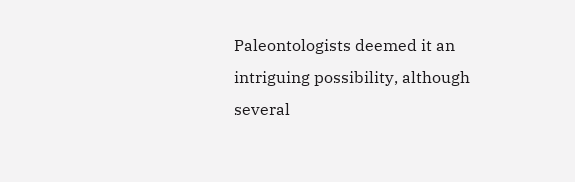Paleontologists deemed it an intriguing possibility, although several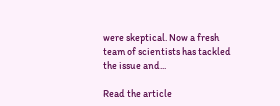were skeptical. Now a fresh team of scientists has tackled the issue and...

Read the article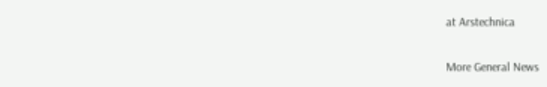at Arstechnica

More General News